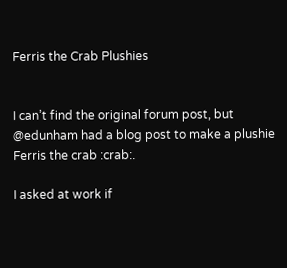Ferris the Crab Plushies


I can’t find the original forum post, but @edunham had a blog post to make a plushie Ferris the crab :crab:.

I asked at work if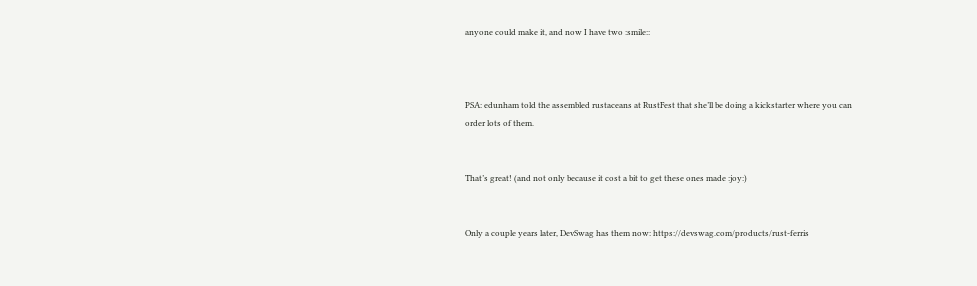anyone could make it, and now I have two :smile::



PSA: edunham told the assembled rustaceans at RustFest that she’ll be doing a kickstarter where you can order lots of them.


That’s great! (and not only because it cost a bit to get these ones made :joy:)


Only a couple years later, DevSwag has them now: https://devswag.com/products/rust-ferris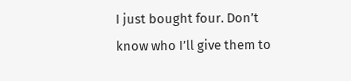I just bought four. Don’t know who I’ll give them to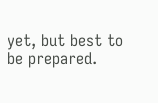yet, but best to be prepared.